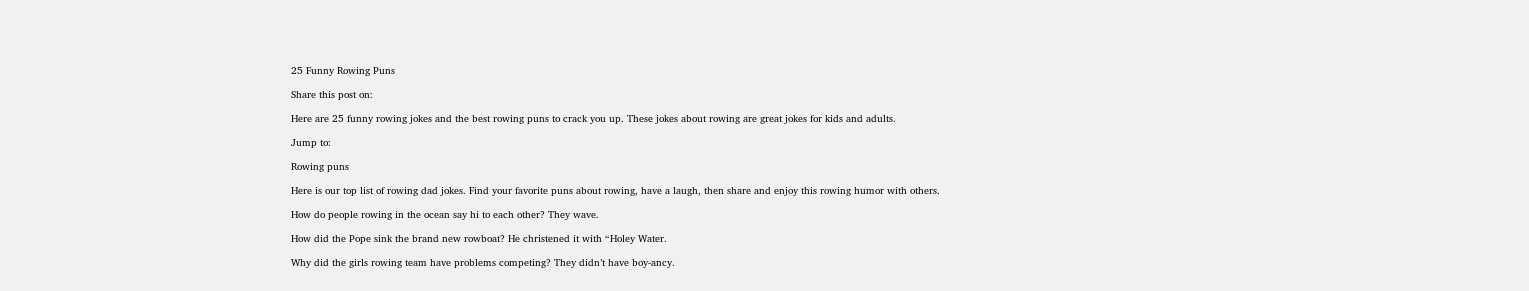25 Funny Rowing Puns

Share this post on:

Here are 25 funny rowing jokes and the best rowing puns to crack you up. These jokes about rowing are great jokes for kids and adults.

Jump to:

Rowing puns

Here is our top list of rowing dad jokes. Find your favorite puns about rowing, have a laugh, then share and enjoy this rowing humor with others.

How do people rowing in the ocean say hi to each other? They wave.

How did the Pope sink the brand new rowboat? He christened it with “Holey Water.

Why did the girls rowing team have problems competing? They didn’t have boy-ancy.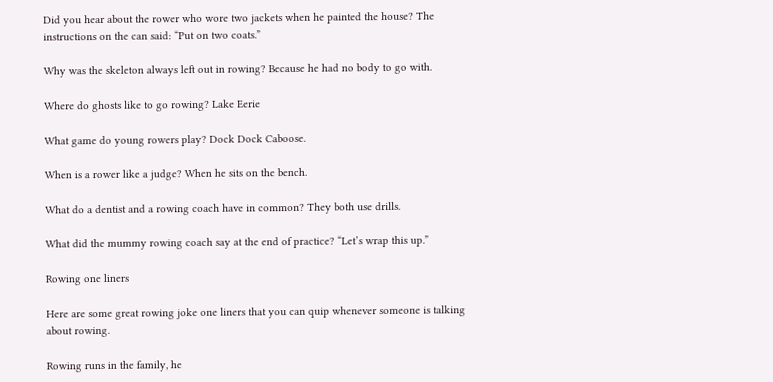Did you hear about the rower who wore two jackets when he painted the house? The instructions on the can said: “Put on two coats.”

Why was the skeleton always left out in rowing? Because he had no body to go with.

Where do ghosts like to go rowing? Lake Eerie

What game do young rowers play? Dock Dock Caboose.

When is a rower like a judge? When he sits on the bench.

What do a dentist and a rowing coach have in common? They both use drills.

What did the mummy rowing coach say at the end of practice? “Let’s wrap this up.”

Rowing one liners

Here are some great rowing joke one liners that you can quip whenever someone is talking about rowing.

Rowing runs in the family, he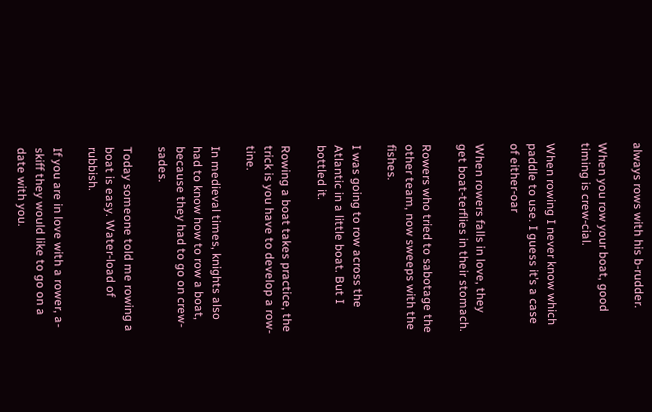always rows with his b-rudder.

When you row your boat, good timing is crew-cial.

When rowing I never know which paddle to use. I guess it’s a case of either-oar

When rowers falls in love, they get boat-terflies in their stomach.

Rowers who tried to sabotage the other team, now sweeps with the fishes.

I was going to row across the Atlantic in a little boat. But I bottled it.

Rowing a boat takes practice, the trick is you have to develop a row-tine.

In medieval times, knights also had to know how to row a boat, because they had to go on crew-sades.

Today someone told me rowing a boat is easy. Water-load of rubbish.

If you are in love with a rower, a-skiff they would like to go on a date with you.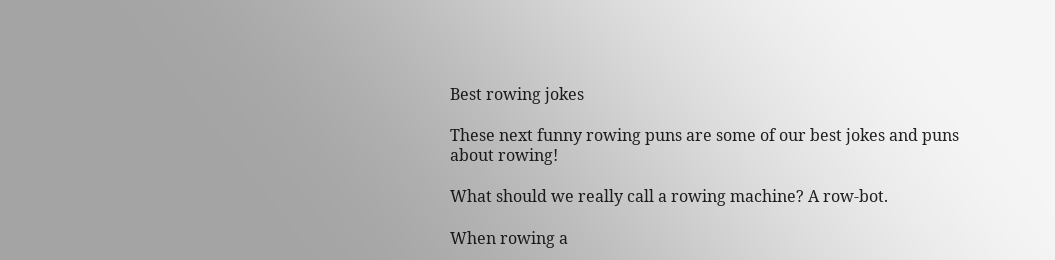Best rowing jokes

These next funny rowing puns are some of our best jokes and puns about rowing!

What should we really call a rowing machine? A row-bot.

When rowing a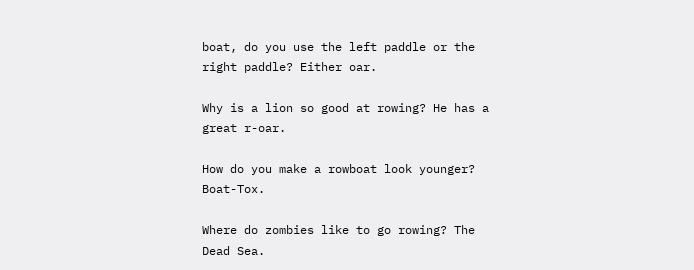boat, do you use the left paddle or the right paddle? Either oar.

Why is a lion so good at rowing? He has a great r-oar.

How do you make a rowboat look younger? Boat-Tox.

Where do zombies like to go rowing? The Dead Sea.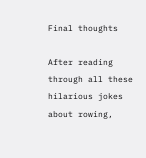Final thoughts

After reading through all these hilarious jokes about rowing,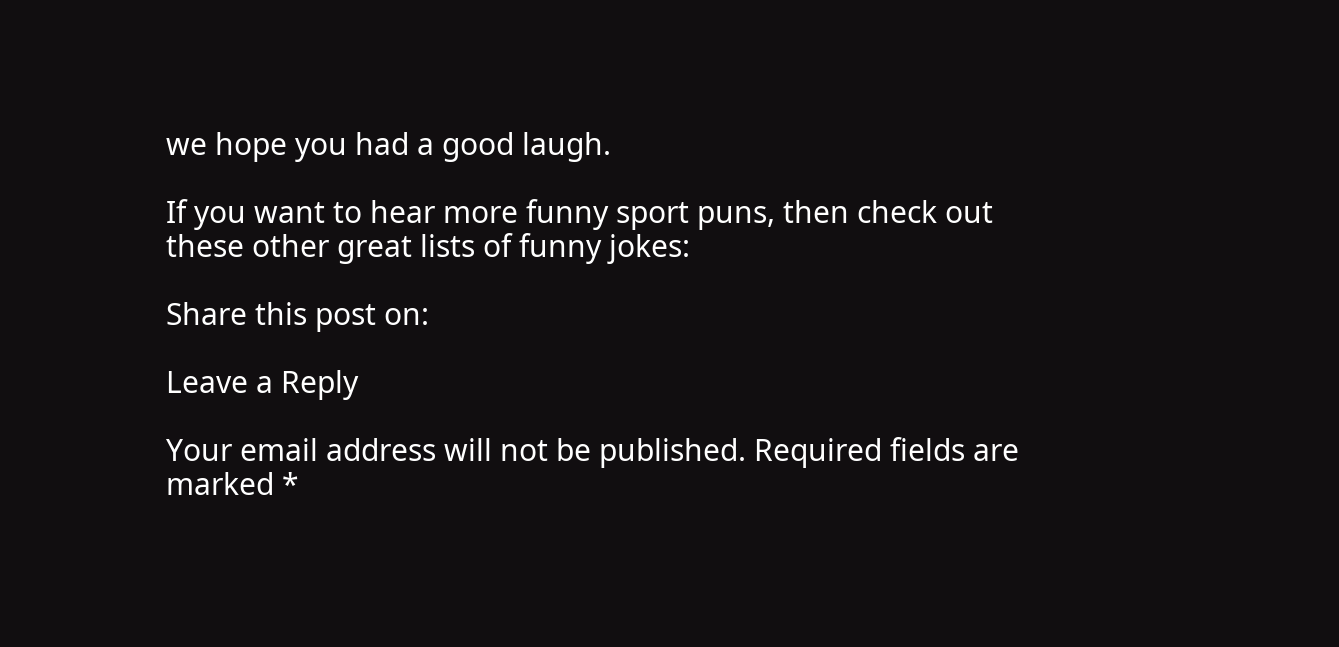we hope you had a good laugh.

If you want to hear more funny sport puns, then check out these other great lists of funny jokes:

Share this post on:

Leave a Reply

Your email address will not be published. Required fields are marked *